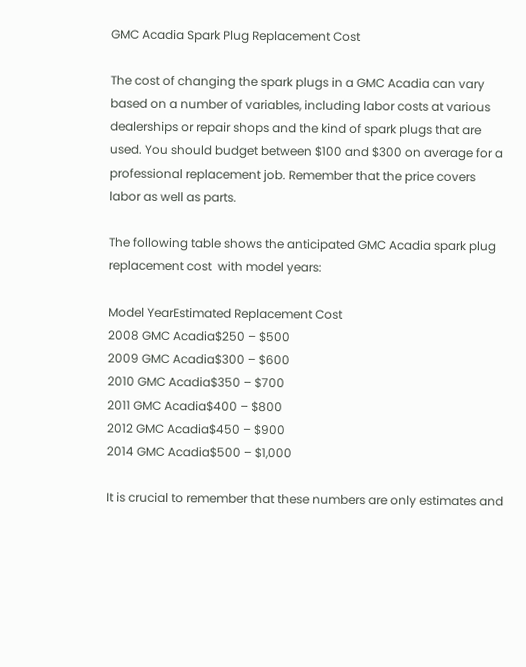GMC Acadia Spark Plug Replacement Cost

The cost of changing the spark plugs in a GMC Acadia can vary based on a number of variables, including labor costs at various dealerships or repair shops and the kind of spark plugs that are used. You should budget between $100 and $300 on average for a professional replacement job. Remember that the price covers labor as well as parts.

The following table shows the anticipated GMC Acadia spark plug replacement cost  with model years:

Model YearEstimated Replacement Cost
2008 GMC Acadia$250 – $500
2009 GMC Acadia$300 – $600
2010 GMC Acadia$350 – $700
2011 GMC Acadia$400 – $800
2012 GMC Acadia$450 – $900
2014 GMC Acadia$500 – $1,000

It is crucial to remember that these numbers are only estimates and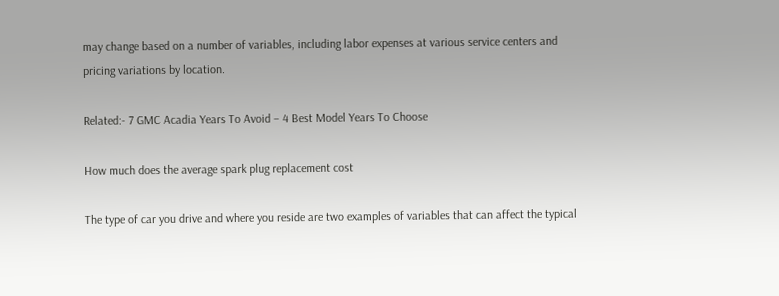may change based on a number of variables, including labor expenses at various service centers and pricing variations by location.

Related:- 7 GMC Acadia Years To Avoid – 4 Best Model Years To Choose

How much does the average spark plug replacement cost

The type of car you drive and where you reside are two examples of variables that can affect the typical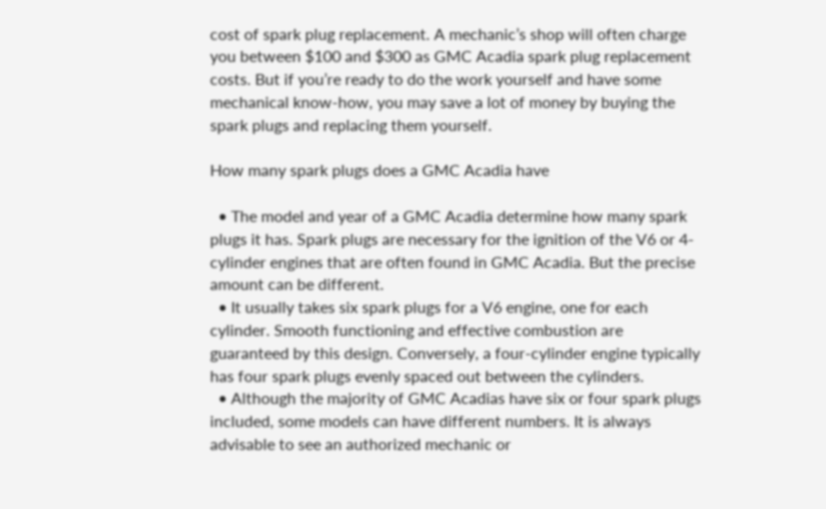cost of spark plug replacement. A mechanic’s shop will often charge you between $100 and $300 as GMC Acadia spark plug replacement costs. But if you’re ready to do the work yourself and have some mechanical know-how, you may save a lot of money by buying the spark plugs and replacing them yourself.

How many spark plugs does a GMC Acadia have

  • The model and year of a GMC Acadia determine how many spark plugs it has. Spark plugs are necessary for the ignition of the V6 or 4-cylinder engines that are often found in GMC Acadia. But the precise amount can be different.
  • It usually takes six spark plugs for a V6 engine, one for each cylinder. Smooth functioning and effective combustion are guaranteed by this design. Conversely, a four-cylinder engine typically has four spark plugs evenly spaced out between the cylinders.
  • Although the majority of GMC Acadias have six or four spark plugs included, some models can have different numbers. It is always advisable to see an authorized mechanic or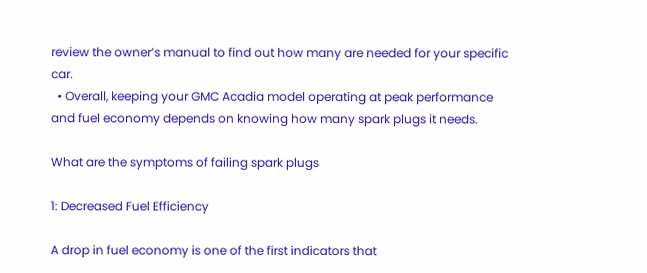review the owner’s manual to find out how many are needed for your specific car.
  • Overall, keeping your GMC Acadia model operating at peak performance and fuel economy depends on knowing how many spark plugs it needs.

What are the symptoms of failing spark plugs

1: Decreased Fuel Efficiency

A drop in fuel economy is one of the first indicators that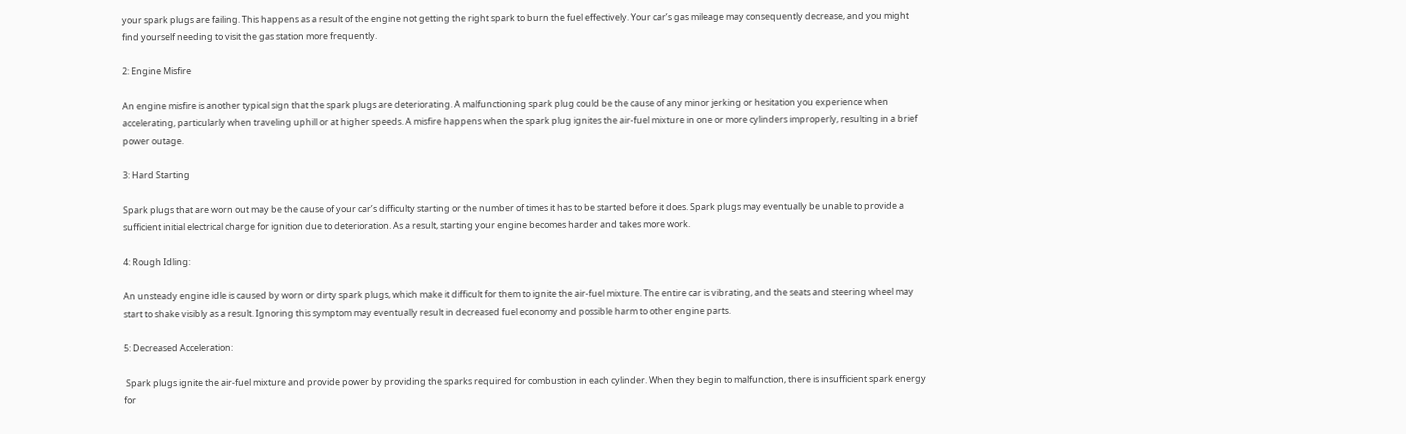your spark plugs are failing. This happens as a result of the engine not getting the right spark to burn the fuel effectively. Your car’s gas mileage may consequently decrease, and you might find yourself needing to visit the gas station more frequently.

2: Engine Misfire

An engine misfire is another typical sign that the spark plugs are deteriorating. A malfunctioning spark plug could be the cause of any minor jerking or hesitation you experience when accelerating, particularly when traveling uphill or at higher speeds. A misfire happens when the spark plug ignites the air-fuel mixture in one or more cylinders improperly, resulting in a brief power outage.

3: Hard Starting

Spark plugs that are worn out may be the cause of your car’s difficulty starting or the number of times it has to be started before it does. Spark plugs may eventually be unable to provide a sufficient initial electrical charge for ignition due to deterioration. As a result, starting your engine becomes harder and takes more work.

4: Rough Idling:

An unsteady engine idle is caused by worn or dirty spark plugs, which make it difficult for them to ignite the air-fuel mixture. The entire car is vibrating, and the seats and steering wheel may start to shake visibly as a result. Ignoring this symptom may eventually result in decreased fuel economy and possible harm to other engine parts.

5: Decreased Acceleration:

 Spark plugs ignite the air-fuel mixture and provide power by providing the sparks required for combustion in each cylinder. When they begin to malfunction, there is insufficient spark energy for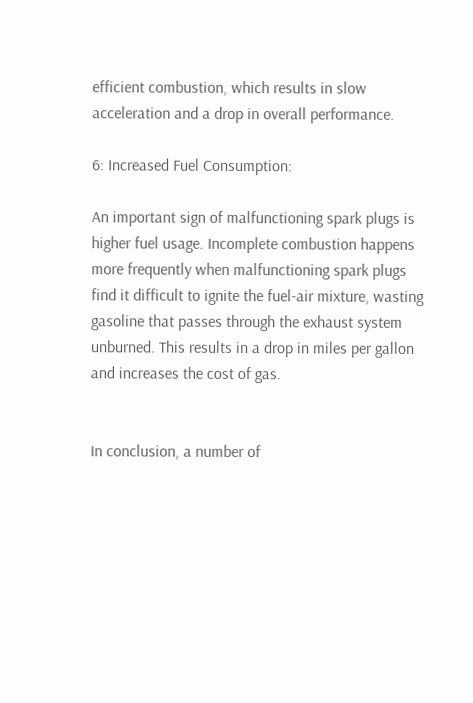efficient combustion, which results in slow acceleration and a drop in overall performance.

6: Increased Fuel Consumption:

An important sign of malfunctioning spark plugs is higher fuel usage. Incomplete combustion happens more frequently when malfunctioning spark plugs find it difficult to ignite the fuel-air mixture, wasting gasoline that passes through the exhaust system unburned. This results in a drop in miles per gallon and increases the cost of gas.


In conclusion, a number of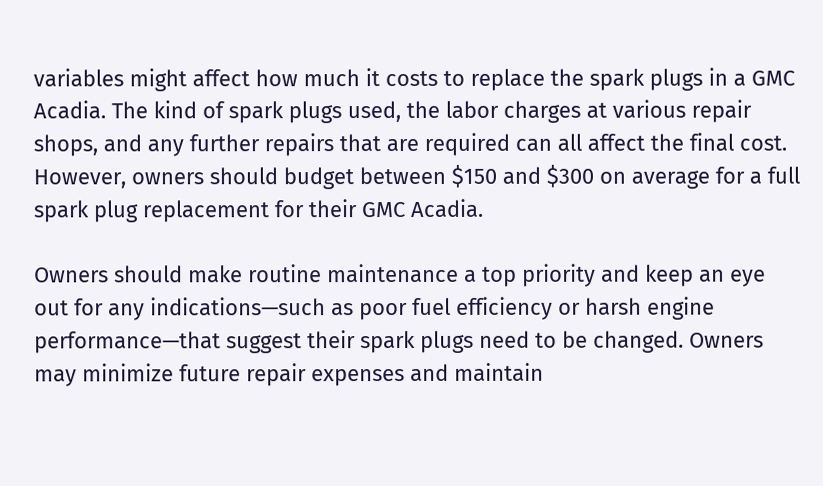variables might affect how much it costs to replace the spark plugs in a GMC Acadia. The kind of spark plugs used, the labor charges at various repair shops, and any further repairs that are required can all affect the final cost. However, owners should budget between $150 and $300 on average for a full spark plug replacement for their GMC Acadia.

Owners should make routine maintenance a top priority and keep an eye out for any indications—such as poor fuel efficiency or harsh engine performance—that suggest their spark plugs need to be changed. Owners may minimize future repair expenses and maintain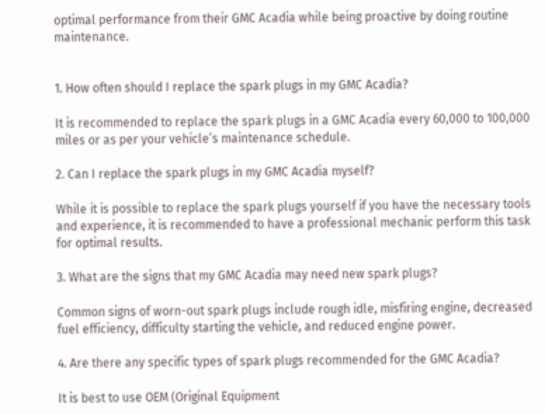optimal performance from their GMC Acadia while being proactive by doing routine maintenance.


1. How often should I replace the spark plugs in my GMC Acadia?

It is recommended to replace the spark plugs in a GMC Acadia every 60,000 to 100,000 miles or as per your vehicle’s maintenance schedule.

2. Can I replace the spark plugs in my GMC Acadia myself?

While it is possible to replace the spark plugs yourself if you have the necessary tools and experience, it is recommended to have a professional mechanic perform this task for optimal results.

3. What are the signs that my GMC Acadia may need new spark plugs?

Common signs of worn-out spark plugs include rough idle, misfiring engine, decreased fuel efficiency, difficulty starting the vehicle, and reduced engine power.

4. Are there any specific types of spark plugs recommended for the GMC Acadia?

It is best to use OEM (Original Equipment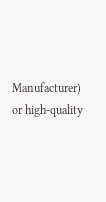Manufacturer) or high-quality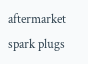aftermarket spark plugs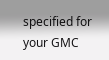specified for your GMC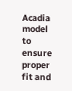Acadia model to ensure proper fit and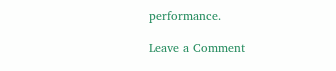performance.

Leave a Comment